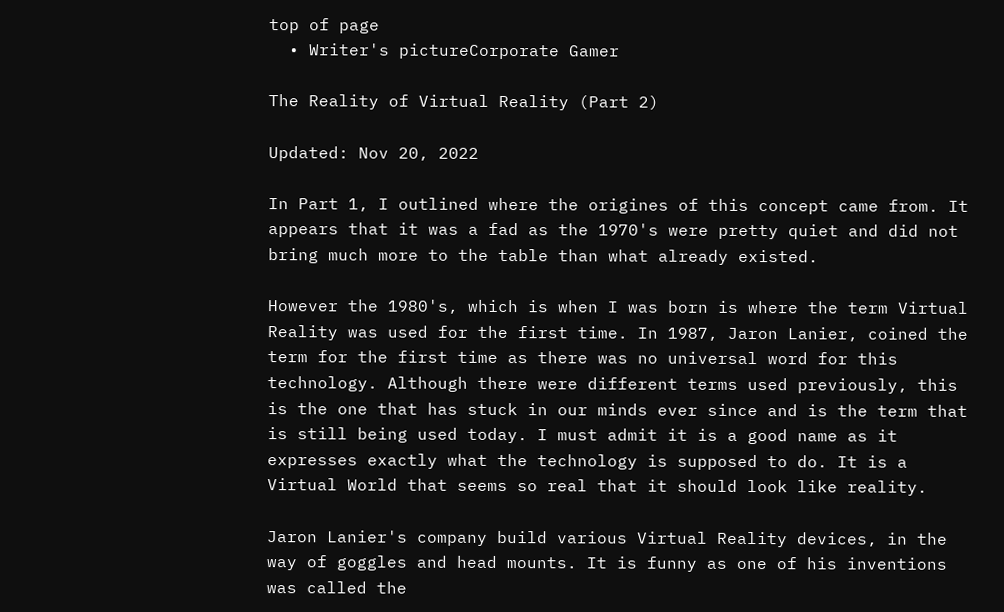top of page
  • Writer's pictureCorporate Gamer

The Reality of Virtual Reality (Part 2)

Updated: Nov 20, 2022

In Part 1, I outlined where the origines of this concept came from. It appears that it was a fad as the 1970's were pretty quiet and did not bring much more to the table than what already existed.

However the 1980's, which is when I was born is where the term Virtual Reality was used for the first time. In 1987, Jaron Lanier, coined the term for the first time as there was no universal word for this technology. Although there were different terms used previously, this is the one that has stuck in our minds ever since and is the term that is still being used today. I must admit it is a good name as it expresses exactly what the technology is supposed to do. It is a Virtual World that seems so real that it should look like reality.

Jaron Lanier's company build various Virtual Reality devices, in the way of goggles and head mounts. It is funny as one of his inventions was called the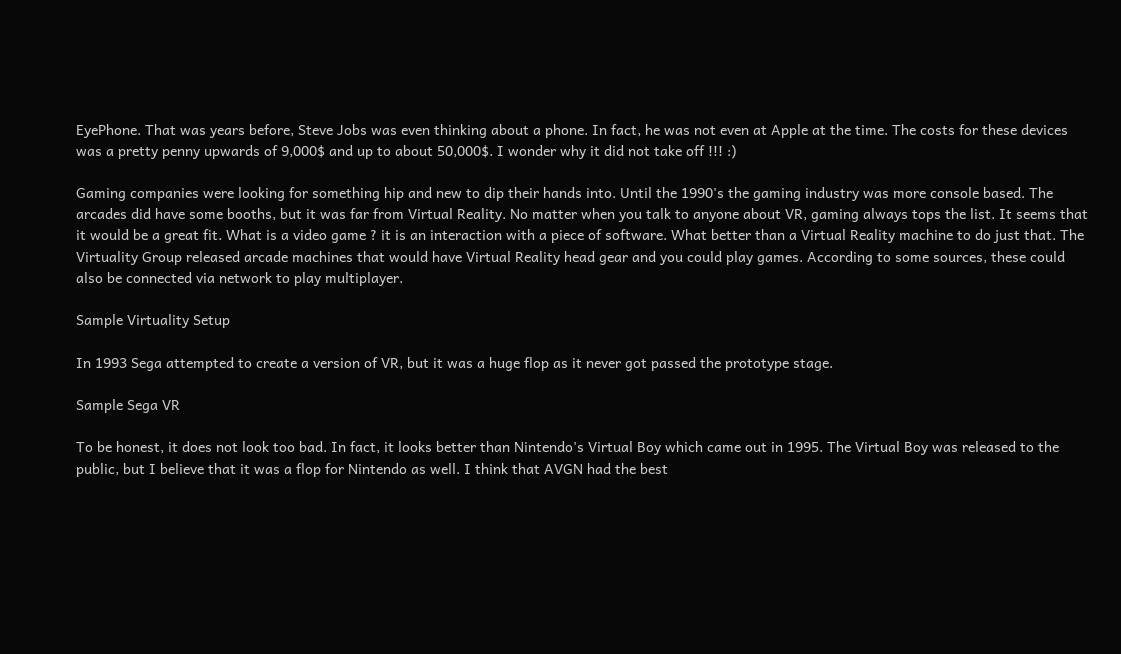EyePhone. That was years before, Steve Jobs was even thinking about a phone. In fact, he was not even at Apple at the time. The costs for these devices was a pretty penny upwards of 9,000$ and up to about 50,000$. I wonder why it did not take off !!! :)

Gaming companies were looking for something hip and new to dip their hands into. Until the 1990's the gaming industry was more console based. The arcades did have some booths, but it was far from Virtual Reality. No matter when you talk to anyone about VR, gaming always tops the list. It seems that it would be a great fit. What is a video game ? it is an interaction with a piece of software. What better than a Virtual Reality machine to do just that. The Virtuality Group released arcade machines that would have Virtual Reality head gear and you could play games. According to some sources, these could also be connected via network to play multiplayer.

Sample Virtuality Setup

In 1993 Sega attempted to create a version of VR, but it was a huge flop as it never got passed the prototype stage.

Sample Sega VR

To be honest, it does not look too bad. In fact, it looks better than Nintendo's Virtual Boy which came out in 1995. The Virtual Boy was released to the public, but I believe that it was a flop for Nintendo as well. I think that AVGN had the best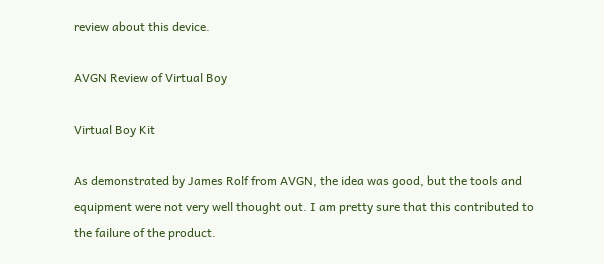review about this device.

AVGN Review of Virtual Boy

Virtual Boy Kit

As demonstrated by James Rolf from AVGN, the idea was good, but the tools and equipment were not very well thought out. I am pretty sure that this contributed to the failure of the product.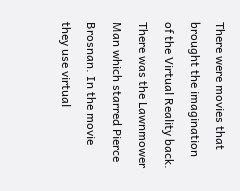There were movies that brought the imagination of the Virtual Reality back. There was the Lawnmower Man which starred Pierce Brosnan. In the movie they use virtual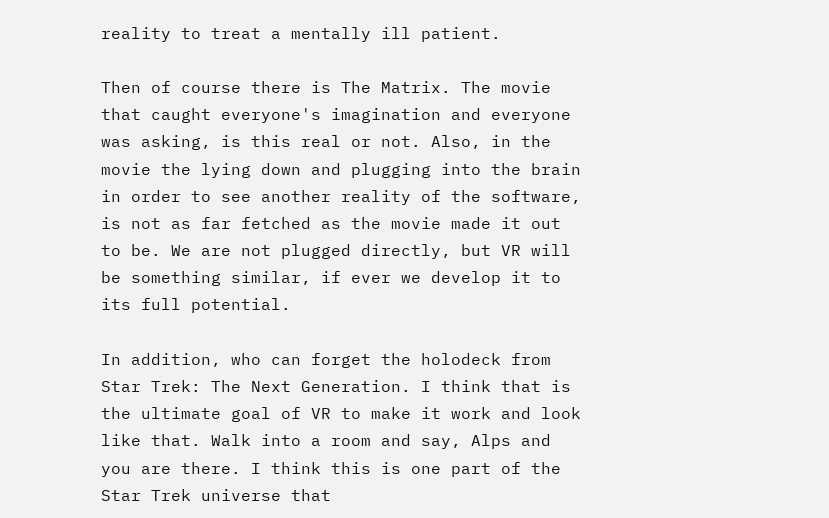reality to treat a mentally ill patient.

Then of course there is The Matrix. The movie that caught everyone's imagination and everyone was asking, is this real or not. Also, in the movie the lying down and plugging into the brain in order to see another reality of the software, is not as far fetched as the movie made it out to be. We are not plugged directly, but VR will be something similar, if ever we develop it to its full potential.

In addition, who can forget the holodeck from Star Trek: The Next Generation. I think that is the ultimate goal of VR to make it work and look like that. Walk into a room and say, Alps and you are there. I think this is one part of the Star Trek universe that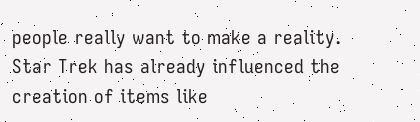people really want to make a reality. Star Trek has already influenced the creation of items like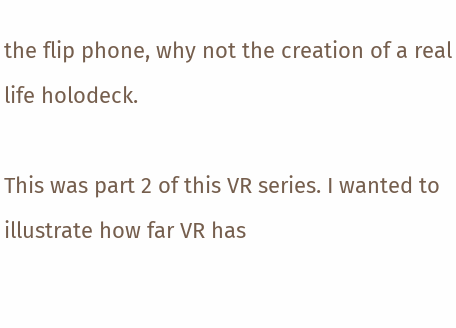the flip phone, why not the creation of a real life holodeck.

This was part 2 of this VR series. I wanted to illustrate how far VR has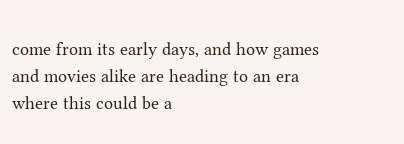come from its early days, and how games and movies alike are heading to an era where this could be a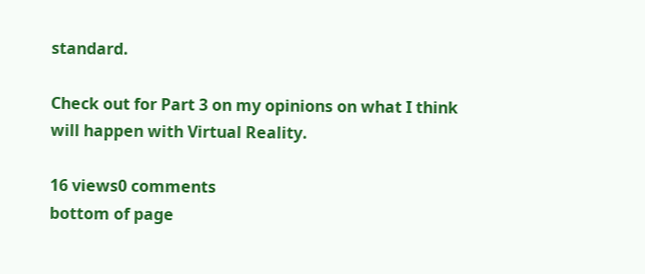standard.

Check out for Part 3 on my opinions on what I think will happen with Virtual Reality.

16 views0 comments
bottom of page